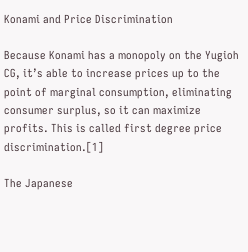Konami and Price Discrimination

Because Konami has a monopoly on the Yugioh CG, it’s able to increase prices up to the point of marginal consumption, eliminating consumer surplus, so it can maximize profits. This is called first degree price discrimination.[1]

The Japanese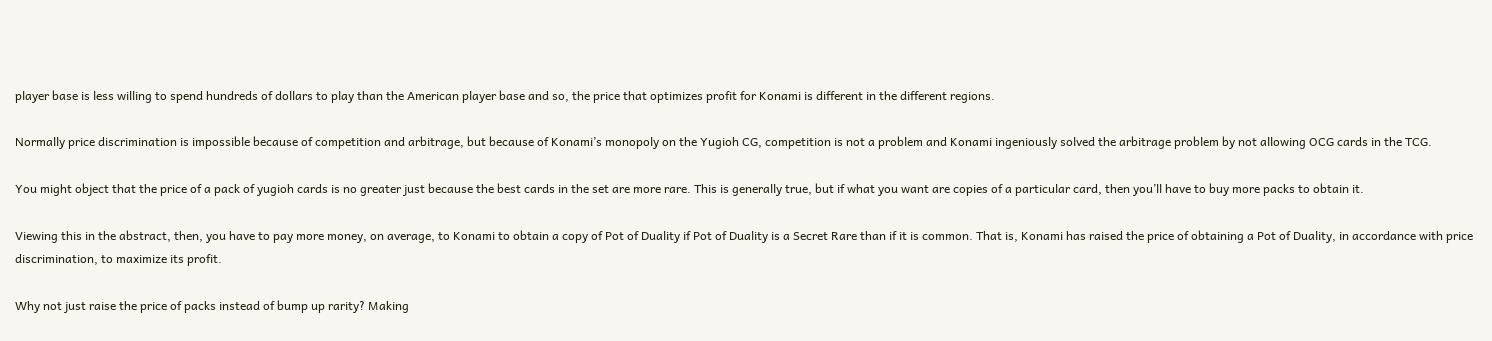player base is less willing to spend hundreds of dollars to play than the American player base and so, the price that optimizes profit for Konami is different in the different regions.

Normally price discrimination is impossible because of competition and arbitrage, but because of Konami’s monopoly on the Yugioh CG, competition is not a problem and Konami ingeniously solved the arbitrage problem by not allowing OCG cards in the TCG.

You might object that the price of a pack of yugioh cards is no greater just because the best cards in the set are more rare. This is generally true, but if what you want are copies of a particular card, then you’ll have to buy more packs to obtain it.

Viewing this in the abstract, then, you have to pay more money, on average, to Konami to obtain a copy of Pot of Duality if Pot of Duality is a Secret Rare than if it is common. That is, Konami has raised the price of obtaining a Pot of Duality, in accordance with price discrimination, to maximize its profit.

Why not just raise the price of packs instead of bump up rarity? Making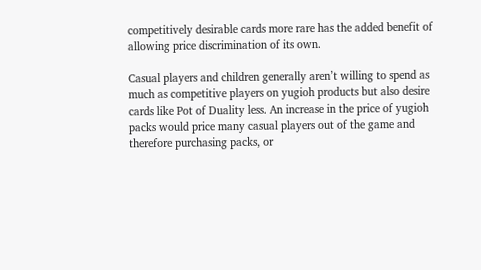competitively desirable cards more rare has the added benefit of allowing price discrimination of its own.

Casual players and children generally aren’t willing to spend as much as competitive players on yugioh products but also desire cards like Pot of Duality less. An increase in the price of yugioh packs would price many casual players out of the game and therefore purchasing packs, or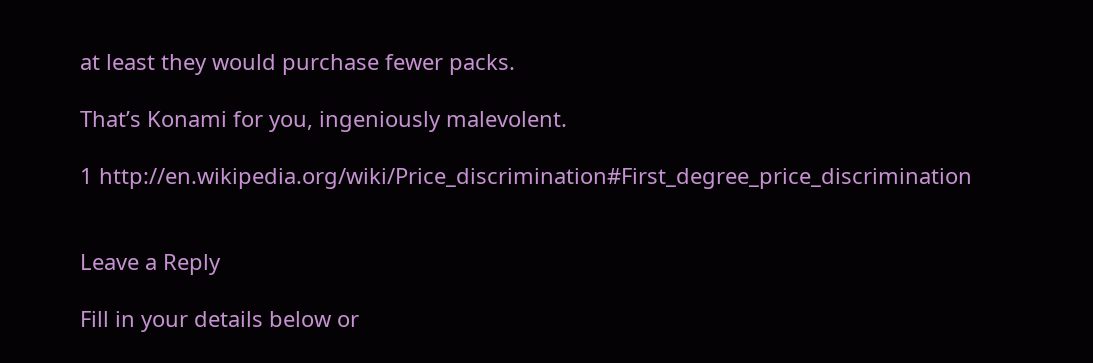at least they would purchase fewer packs.

That’s Konami for you, ingeniously malevolent.

1 http://en.wikipedia.org/wiki/Price_discrimination#First_degree_price_discrimination


Leave a Reply

Fill in your details below or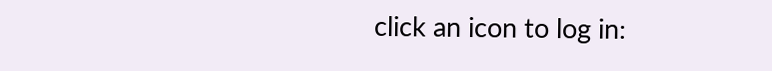click an icon to log in: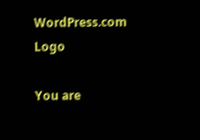WordPress.com Logo

You are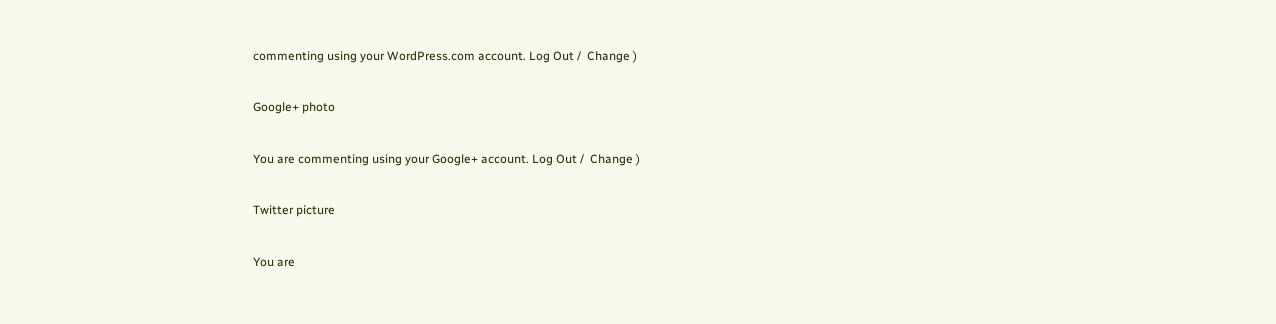commenting using your WordPress.com account. Log Out /  Change )

Google+ photo

You are commenting using your Google+ account. Log Out /  Change )

Twitter picture

You are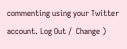commenting using your Twitter account. Log Out /  Change )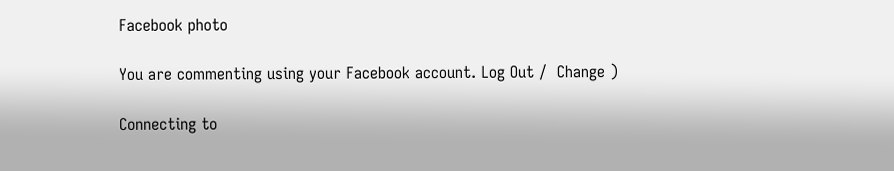Facebook photo

You are commenting using your Facebook account. Log Out /  Change )

Connecting to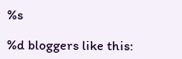%s

%d bloggers like this: